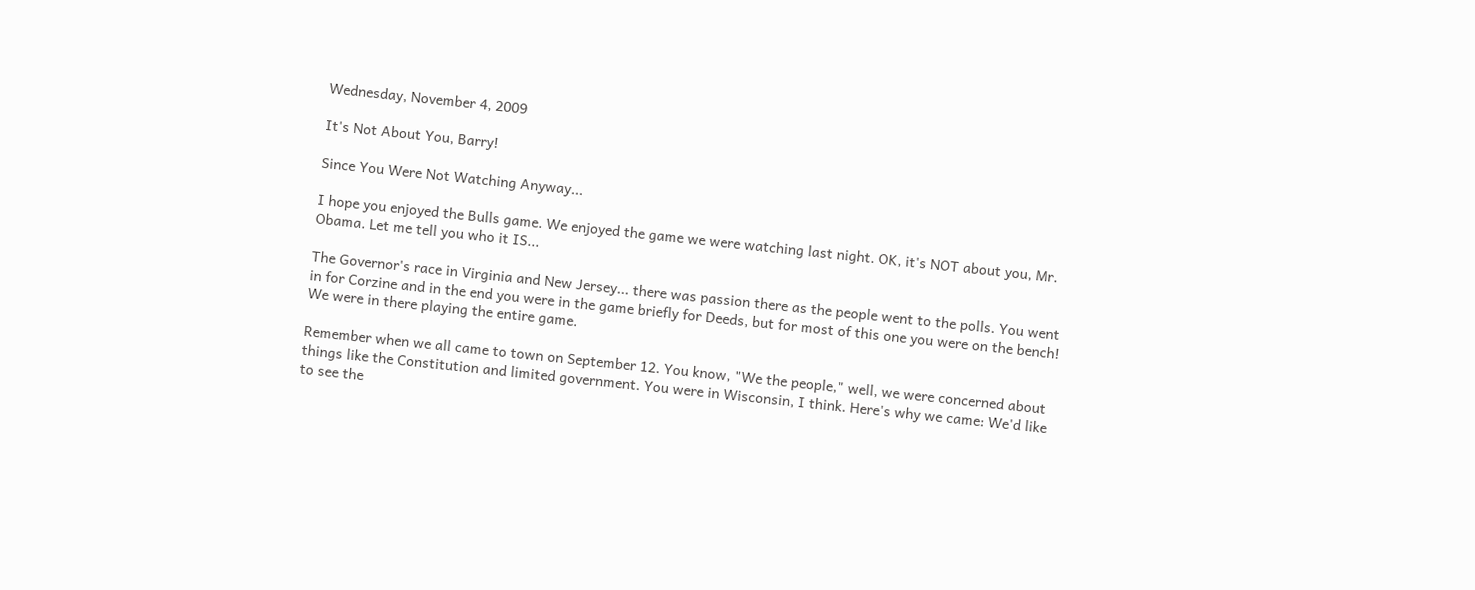Wednesday, November 4, 2009

It's Not About You, Barry!

Since You Were Not Watching Anyway...

I hope you enjoyed the Bulls game. We enjoyed the game we were watching last night. OK, it's NOT about you, Mr. Obama. Let me tell you who it IS...

The Governor's race in Virginia and New Jersey... there was passion there as the people went to the polls. You went in for Corzine and in the end you were in the game briefly for Deeds, but for most of this one you were on the bench! We were in there playing the entire game.

Remember when we all came to town on September 12. You know, "We the people," well, we were concerned about things like the Constitution and limited government. You were in Wisconsin, I think. Here's why we came: We'd like to see the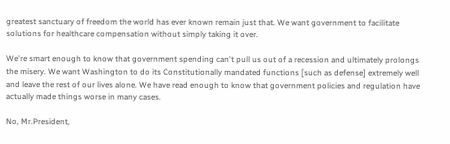greatest sanctuary of freedom the world has ever known remain just that. We want government to facilitate solutions for healthcare compensation without simply taking it over.

We're smart enough to know that government spending can't pull us out of a recession and ultimately prolongs the misery. We want Washington to do its Constitutionally mandated functions [such as defense] extremely well and leave the rest of our lives alone. We have read enough to know that government policies and regulation have actually made things worse in many cases.

No, Mr.President,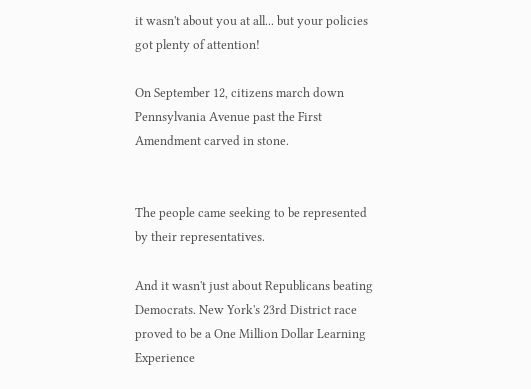it wasn't about you at all... but your policies got plenty of attention!

On September 12, citizens march down Pennsylvania Avenue past the First Amendment carved in stone.


The people came seeking to be represented by their representatives.

And it wasn't just about Republicans beating Democrats. New York's 23rd District race proved to be a One Million Dollar Learning Experience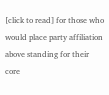[click to read] for those who would place party affiliation above standing for their core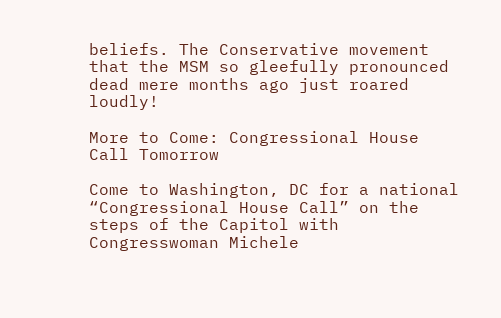beliefs. The Conservative movement that the MSM so gleefully pronounced dead mere months ago just roared loudly!

More to Come: Congressional House Call Tomorrow

Come to Washington, DC for a national “Congressional House Call” on the steps of the Capitol with Congresswoman Michele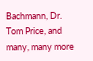Bachmann, Dr. Tom Price, and many, many more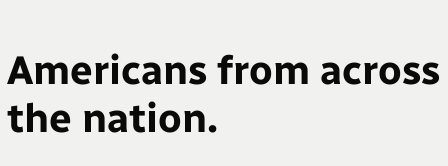Americans from across the nation.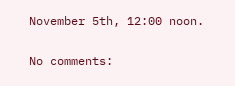November 5th, 12:00 noon.

No comments: